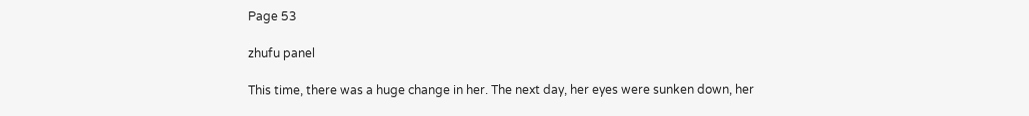Page 53

zhufu panel

This time, there was a huge change in her. The next day, her eyes were sunken down, her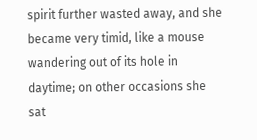spirit further wasted away, and she became very timid, like a mouse wandering out of its hole in daytime; on other occasions she sat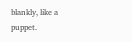blankly, like a puppet.